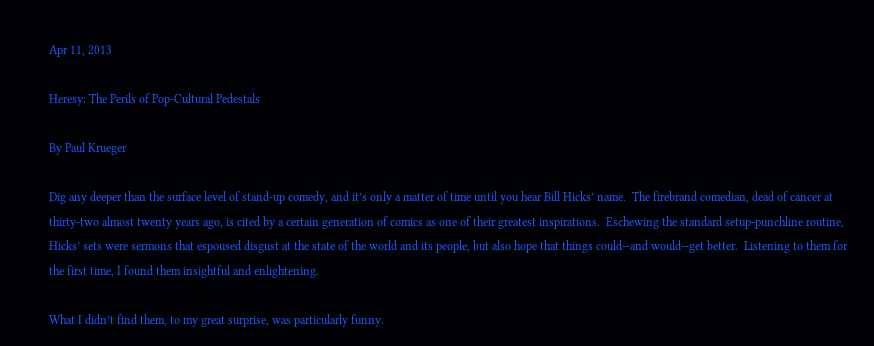Apr 11, 2013

Heresy: The Perils of Pop-Cultural Pedestals

By Paul Krueger

Dig any deeper than the surface level of stand-up comedy, and it’s only a matter of time until you hear Bill Hicks’ name.  The firebrand comedian, dead of cancer at thirty-two almost twenty years ago, is cited by a certain generation of comics as one of their greatest inspirations.  Eschewing the standard setup-punchline routine, Hicks’ sets were sermons that espoused disgust at the state of the world and its people, but also hope that things could--and would--get better.  Listening to them for the first time, I found them insightful and enlightening.

What I didn’t find them, to my great surprise, was particularly funny.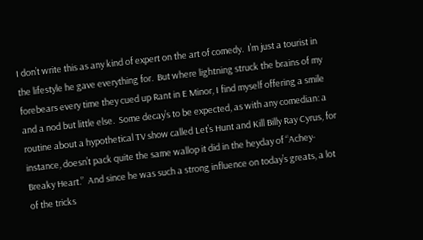I don’t write this as any kind of expert on the art of comedy.  I’m just a tourist in the lifestyle he gave everything for.  But where lightning struck the brains of my forebears every time they cued up Rant in E Minor, I find myself offering a smile and a nod but little else.  Some decay’s to be expected, as with any comedian: a routine about a hypothetical TV show called Let’s Hunt and Kill Billy Ray Cyrus, for instance, doesn’t pack quite the same wallop it did in the heyday of “Achey-Breaky Heart.”  And since he was such a strong influence on today’s greats, a lot of the tricks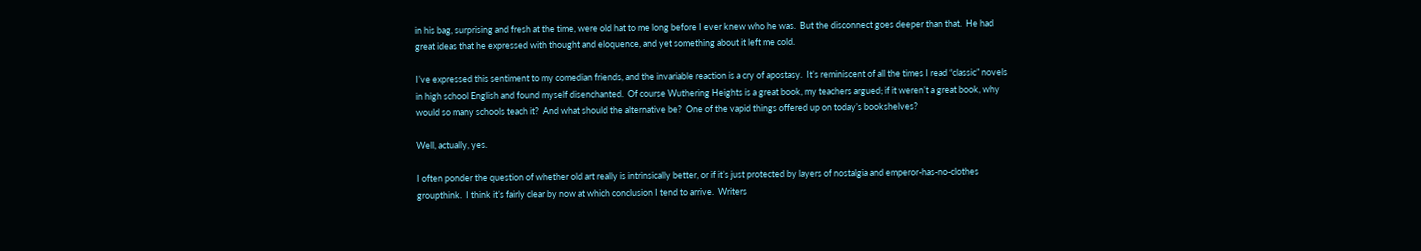in his bag, surprising and fresh at the time, were old hat to me long before I ever knew who he was.  But the disconnect goes deeper than that.  He had great ideas that he expressed with thought and eloquence, and yet something about it left me cold.

I’ve expressed this sentiment to my comedian friends, and the invariable reaction is a cry of apostasy.  It’s reminiscent of all the times I read “classic” novels in high school English and found myself disenchanted.  Of course Wuthering Heights is a great book, my teachers argued; if it weren’t a great book, why would so many schools teach it?  And what should the alternative be?  One of the vapid things offered up on today’s bookshelves?

Well, actually, yes.

I often ponder the question of whether old art really is intrinsically better, or if it’s just protected by layers of nostalgia and emperor-has-no-clothes groupthink.  I think it’s fairly clear by now at which conclusion I tend to arrive.  Writers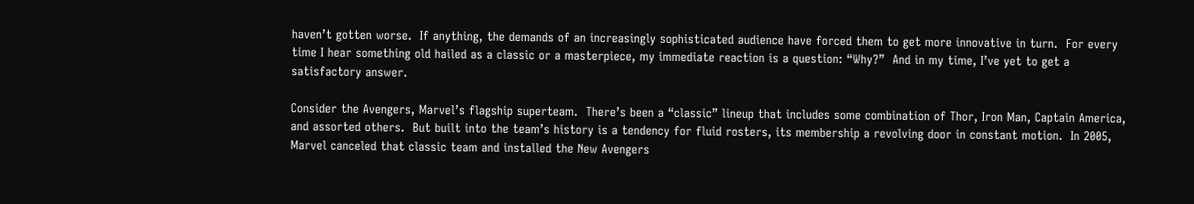haven’t gotten worse.  If anything, the demands of an increasingly sophisticated audience have forced them to get more innovative in turn.  For every time I hear something old hailed as a classic or a masterpiece, my immediate reaction is a question: “Why?”  And in my time, I’ve yet to get a satisfactory answer.

Consider the Avengers, Marvel’s flagship superteam.  There’s been a “classic” lineup that includes some combination of Thor, Iron Man, Captain America, and assorted others.  But built into the team’s history is a tendency for fluid rosters, its membership a revolving door in constant motion.  In 2005, Marvel canceled that classic team and installed the New Avengers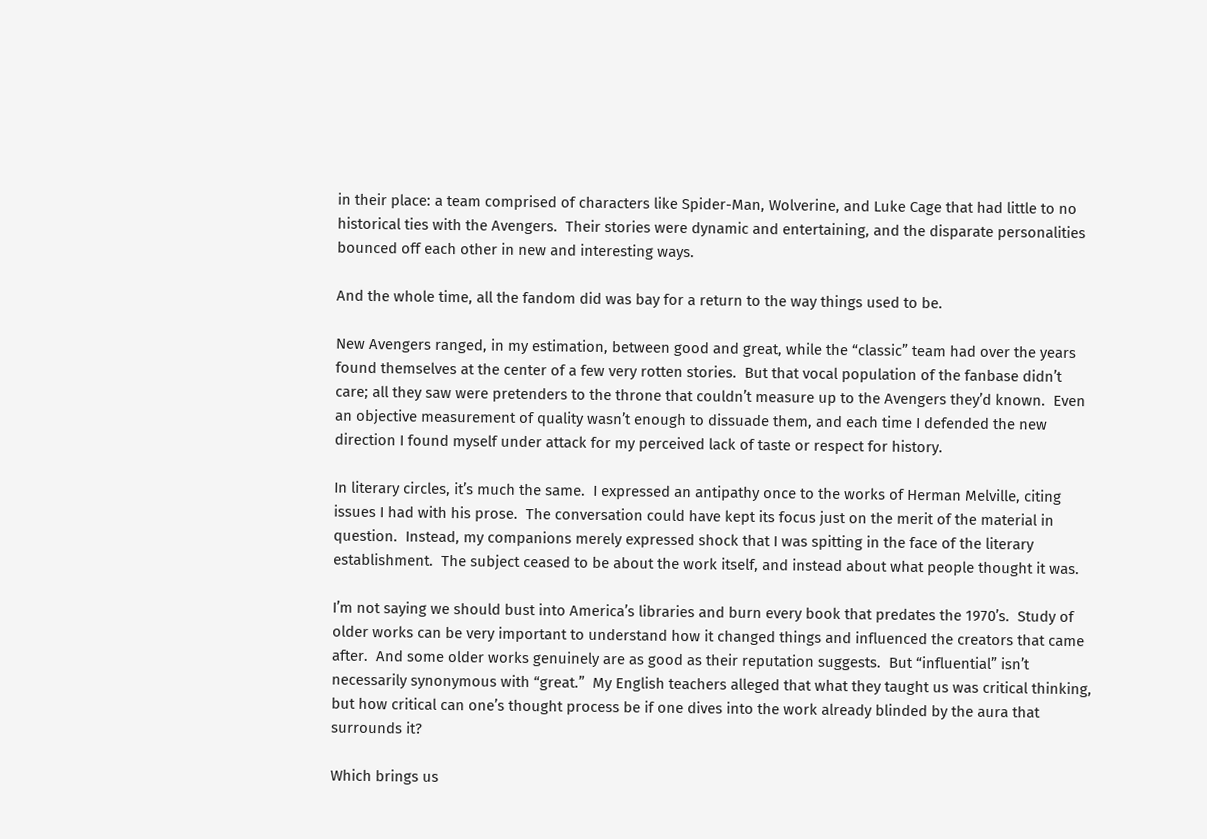in their place: a team comprised of characters like Spider-Man, Wolverine, and Luke Cage that had little to no historical ties with the Avengers.  Their stories were dynamic and entertaining, and the disparate personalities bounced off each other in new and interesting ways.

And the whole time, all the fandom did was bay for a return to the way things used to be.

New Avengers ranged, in my estimation, between good and great, while the “classic” team had over the years found themselves at the center of a few very rotten stories.  But that vocal population of the fanbase didn’t care; all they saw were pretenders to the throne that couldn’t measure up to the Avengers they’d known.  Even an objective measurement of quality wasn’t enough to dissuade them, and each time I defended the new direction I found myself under attack for my perceived lack of taste or respect for history.

In literary circles, it’s much the same.  I expressed an antipathy once to the works of Herman Melville, citing issues I had with his prose.  The conversation could have kept its focus just on the merit of the material in question.  Instead, my companions merely expressed shock that I was spitting in the face of the literary establishment.  The subject ceased to be about the work itself, and instead about what people thought it was.

I’m not saying we should bust into America’s libraries and burn every book that predates the 1970’s.  Study of older works can be very important to understand how it changed things and influenced the creators that came after.  And some older works genuinely are as good as their reputation suggests.  But “influential” isn’t necessarily synonymous with “great.”  My English teachers alleged that what they taught us was critical thinking, but how critical can one’s thought process be if one dives into the work already blinded by the aura that surrounds it?

Which brings us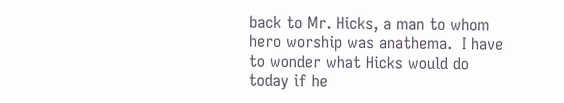back to Mr. Hicks, a man to whom hero worship was anathema.  I have to wonder what Hicks would do today if he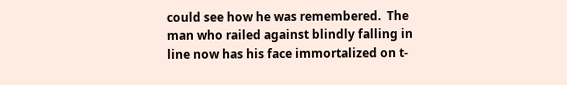could see how he was remembered.  The man who railed against blindly falling in line now has his face immortalized on t-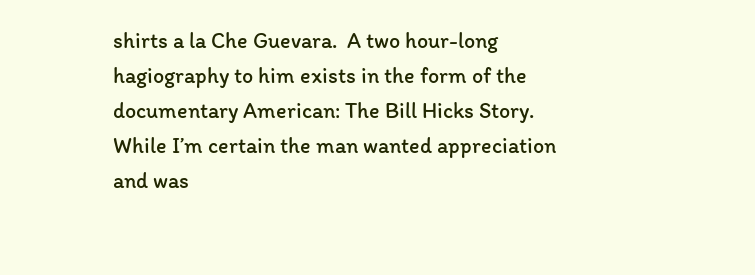shirts a la Che Guevara.  A two hour-long hagiography to him exists in the form of the documentary American: The Bill Hicks Story.  While I’m certain the man wanted appreciation and was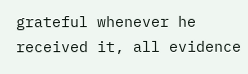grateful whenever he received it, all evidence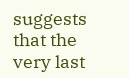suggests that the very last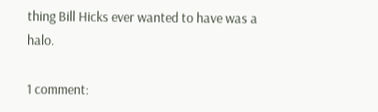thing Bill Hicks ever wanted to have was a halo.

1 comment: